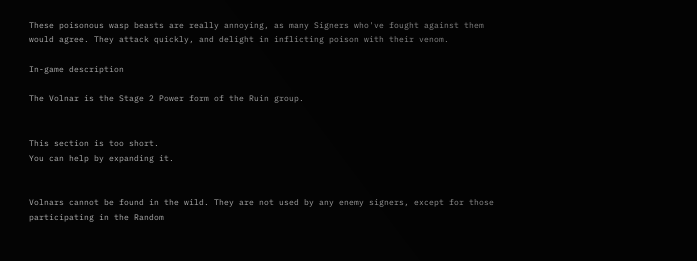These poisonous wasp beasts are really annoying, as many Signers who've fought against them would agree. They attack quickly, and delight in inflicting poison with their venom.

In-game description

The Volnar is the Stage 2 Power form of the Ruin group.


This section is too short.
You can help by expanding it.


Volnars cannot be found in the wild. They are not used by any enemy signers, except for those participating in the Random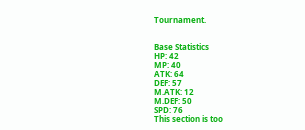Tournament.


Base Statistics
HP: 42
MP: 40
ATK: 64
DEF: 57
M.ATK: 12
M.DEF: 50
SPD: 76
This section is too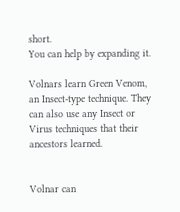short.
You can help by expanding it.

Volnars learn Green Venom, an Insect-type technique. They can also use any Insect or Virus techniques that their ancestors learned.


Volnar can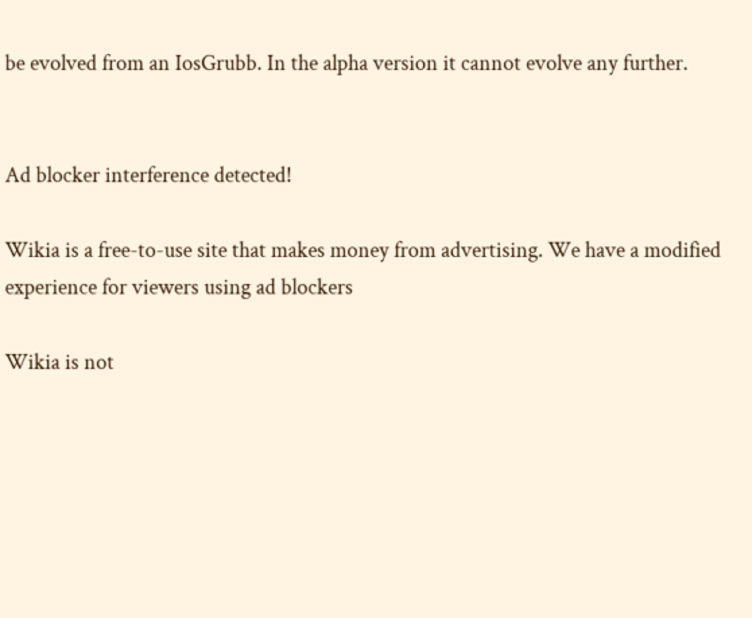be evolved from an IosGrubb. In the alpha version it cannot evolve any further.


Ad blocker interference detected!

Wikia is a free-to-use site that makes money from advertising. We have a modified experience for viewers using ad blockers

Wikia is not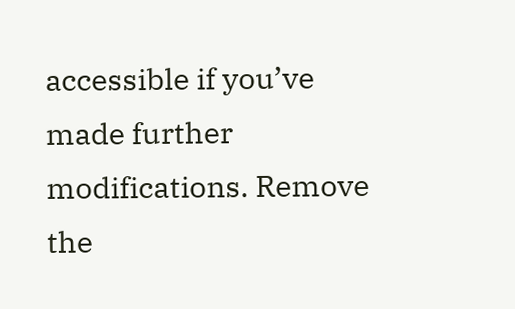accessible if you’ve made further modifications. Remove the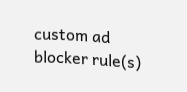custom ad blocker rule(s)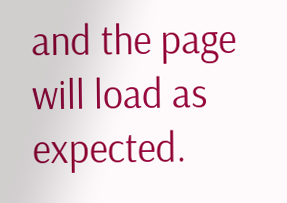and the page will load as expected.